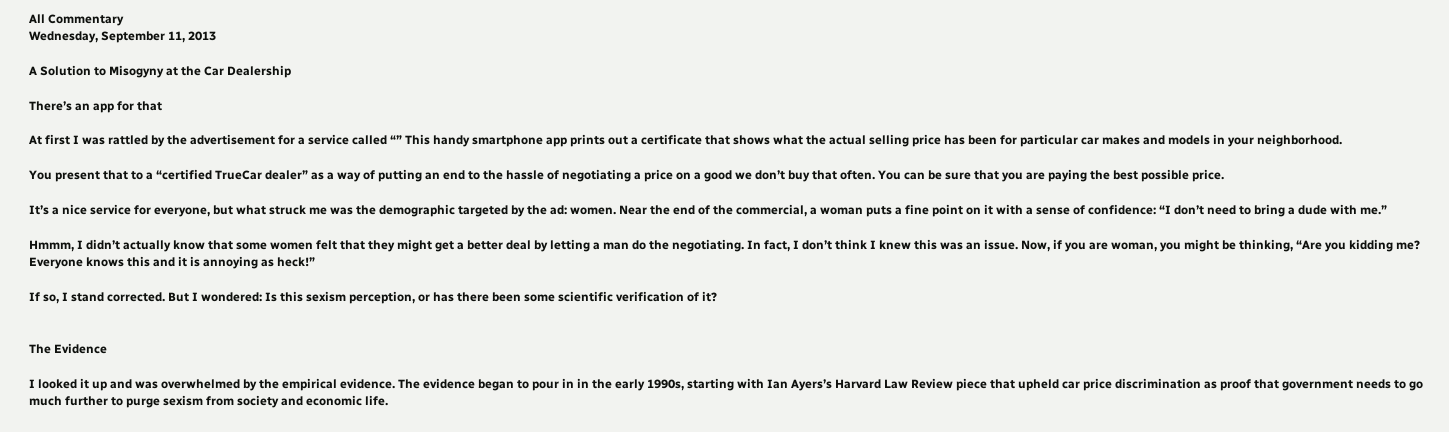All Commentary
Wednesday, September 11, 2013

A Solution to Misogyny at the Car Dealership

There’s an app for that

At first I was rattled by the advertisement for a service called “” This handy smartphone app prints out a certificate that shows what the actual selling price has been for particular car makes and models in your neighborhood.

You present that to a “certified TrueCar dealer” as a way of putting an end to the hassle of negotiating a price on a good we don’t buy that often. You can be sure that you are paying the best possible price.

It’s a nice service for everyone, but what struck me was the demographic targeted by the ad: women. Near the end of the commercial, a woman puts a fine point on it with a sense of confidence: “I don’t need to bring a dude with me.”

Hmmm, I didn’t actually know that some women felt that they might get a better deal by letting a man do the negotiating. In fact, I don’t think I knew this was an issue. Now, if you are woman, you might be thinking, “Are you kidding me? Everyone knows this and it is annoying as heck!”

If so, I stand corrected. But I wondered: Is this sexism perception, or has there been some scientific verification of it?


The Evidence

I looked it up and was overwhelmed by the empirical evidence. The evidence began to pour in in the early 1990s, starting with Ian Ayers’s Harvard Law Review piece that upheld car price discrimination as proof that government needs to go much further to purge sexism from society and economic life.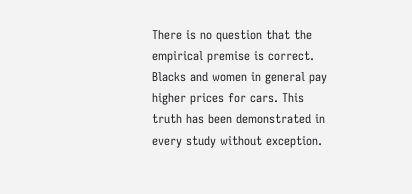There is no question that the empirical premise is correct. Blacks and women in general pay higher prices for cars. This truth has been demonstrated in every study without exception.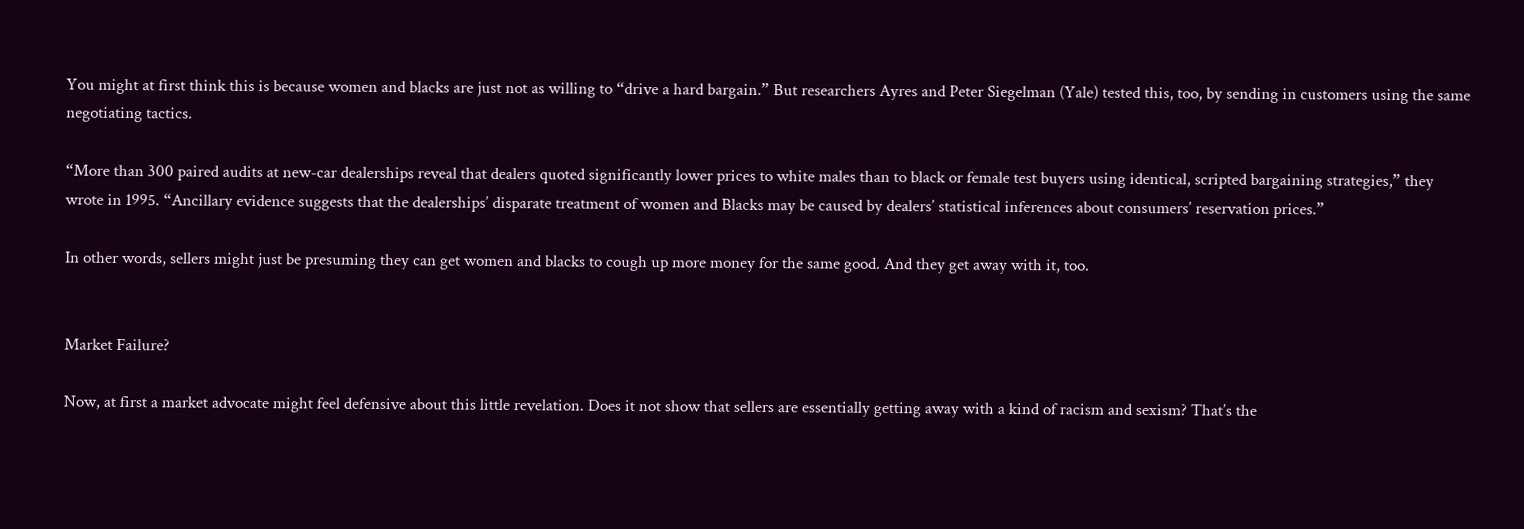You might at first think this is because women and blacks are just not as willing to “drive a hard bargain.” But researchers Ayres and Peter Siegelman (Yale) tested this, too, by sending in customers using the same negotiating tactics.

“More than 300 paired audits at new-car dealerships reveal that dealers quoted significantly lower prices to white males than to black or female test buyers using identical, scripted bargaining strategies,” they wrote in 1995. “Ancillary evidence suggests that the dealerships’ disparate treatment of women and Blacks may be caused by dealers’ statistical inferences about consumers’ reservation prices.”

In other words, sellers might just be presuming they can get women and blacks to cough up more money for the same good. And they get away with it, too.


Market Failure?

Now, at first a market advocate might feel defensive about this little revelation. Does it not show that sellers are essentially getting away with a kind of racism and sexism? That’s the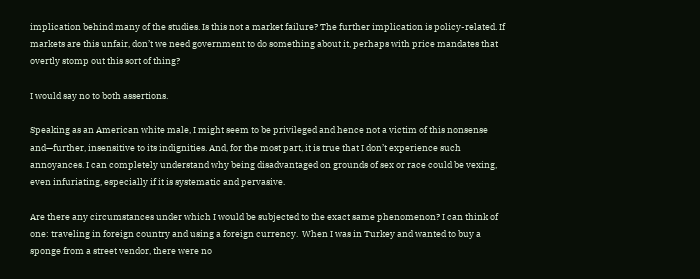implication behind many of the studies. Is this not a market failure? The further implication is policy-related. If markets are this unfair, don’t we need government to do something about it, perhaps with price mandates that overtly stomp out this sort of thing?

I would say no to both assertions.

Speaking as an American white male, I might seem to be privileged and hence not a victim of this nonsense and—further, insensitive to its indignities. And, for the most part, it is true that I don’t experience such annoyances. I can completely understand why being disadvantaged on grounds of sex or race could be vexing, even infuriating, especially if it is systematic and pervasive.

Are there any circumstances under which I would be subjected to the exact same phenomenon? I can think of one: traveling in foreign country and using a foreign currency.  When I was in Turkey and wanted to buy a sponge from a street vendor, there were no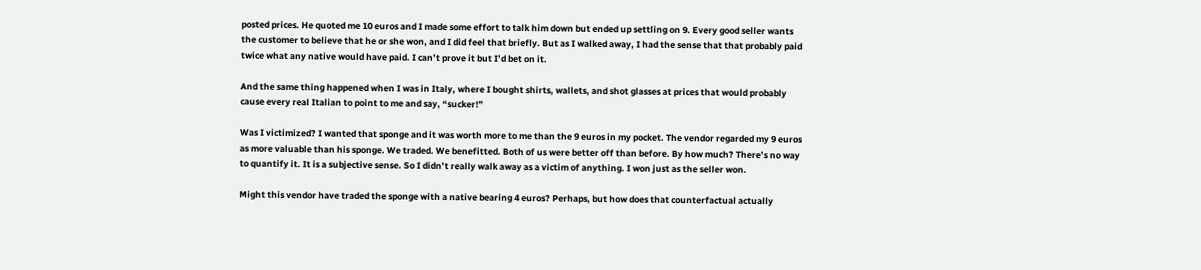posted prices. He quoted me 10 euros and I made some effort to talk him down but ended up settling on 9. Every good seller wants the customer to believe that he or she won, and I did feel that briefly. But as I walked away, I had the sense that that probably paid twice what any native would have paid. I can’t prove it but I’d bet on it.

And the same thing happened when I was in Italy, where I bought shirts, wallets, and shot glasses at prices that would probably cause every real Italian to point to me and say, “sucker!”

Was I victimized? I wanted that sponge and it was worth more to me than the 9 euros in my pocket. The vendor regarded my 9 euros as more valuable than his sponge. We traded. We benefitted. Both of us were better off than before. By how much? There’s no way to quantify it. It is a subjective sense. So I didn’t really walk away as a victim of anything. I won just as the seller won.

Might this vendor have traded the sponge with a native bearing 4 euros? Perhaps, but how does that counterfactual actually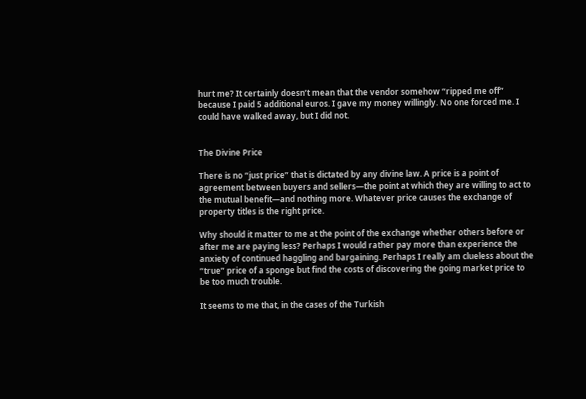hurt me? It certainly doesn’t mean that the vendor somehow “ripped me off” because I paid 5 additional euros. I gave my money willingly. No one forced me. I could have walked away, but I did not.


The Divine Price

There is no “just price” that is dictated by any divine law. A price is a point of agreement between buyers and sellers—the point at which they are willing to act to the mutual benefit—and nothing more. Whatever price causes the exchange of property titles is the right price.

Why should it matter to me at the point of the exchange whether others before or after me are paying less? Perhaps I would rather pay more than experience the anxiety of continued haggling and bargaining. Perhaps I really am clueless about the “true” price of a sponge but find the costs of discovering the going market price to be too much trouble.

It seems to me that, in the cases of the Turkish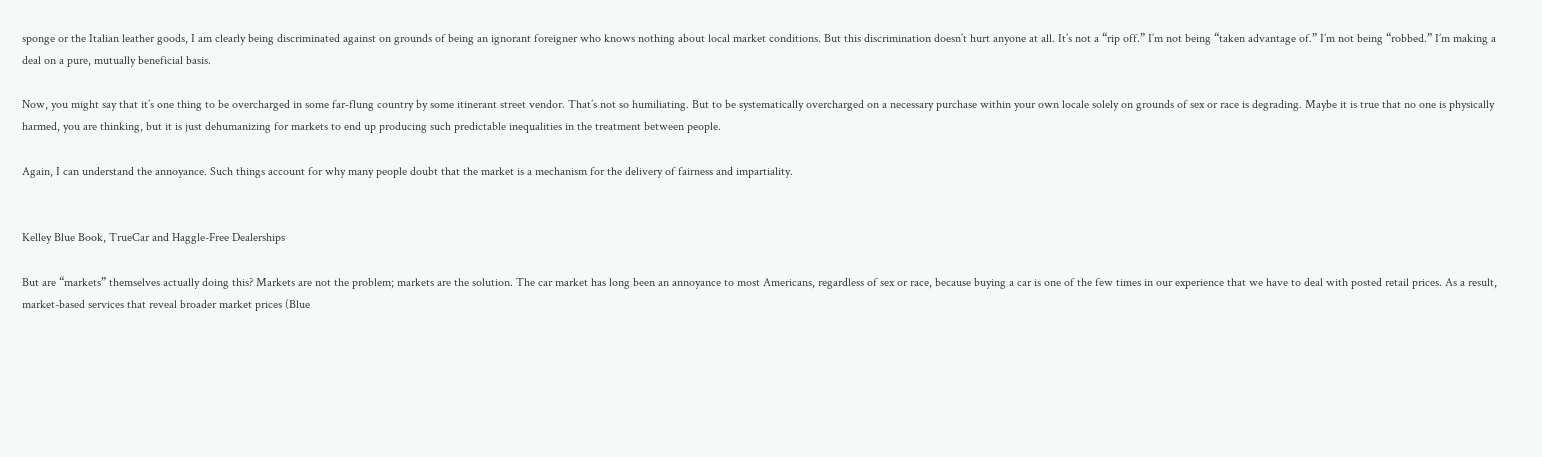sponge or the Italian leather goods, I am clearly being discriminated against on grounds of being an ignorant foreigner who knows nothing about local market conditions. But this discrimination doesn’t hurt anyone at all. It’s not a “rip off.” I’m not being “taken advantage of.” I’m not being “robbed.” I’m making a deal on a pure, mutually beneficial basis.

Now, you might say that it’s one thing to be overcharged in some far-flung country by some itinerant street vendor. That’s not so humiliating. But to be systematically overcharged on a necessary purchase within your own locale solely on grounds of sex or race is degrading. Maybe it is true that no one is physically harmed, you are thinking, but it is just dehumanizing for markets to end up producing such predictable inequalities in the treatment between people.

Again, I can understand the annoyance. Such things account for why many people doubt that the market is a mechanism for the delivery of fairness and impartiality.


Kelley Blue Book, TrueCar and Haggle-Free Dealerships

But are “markets” themselves actually doing this? Markets are not the problem; markets are the solution. The car market has long been an annoyance to most Americans, regardless of sex or race, because buying a car is one of the few times in our experience that we have to deal with posted retail prices. As a result, market-based services that reveal broader market prices (Blue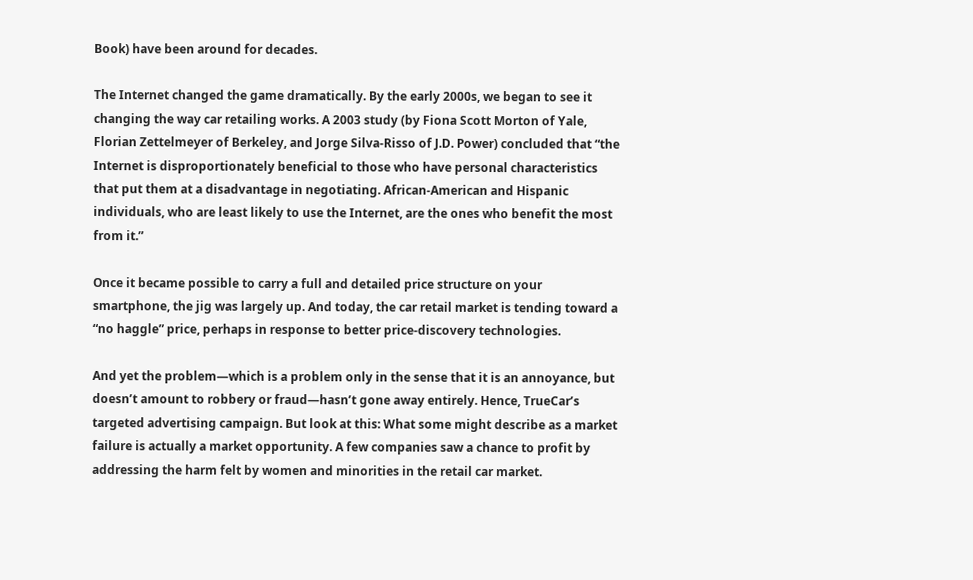Book) have been around for decades.

The Internet changed the game dramatically. By the early 2000s, we began to see it changing the way car retailing works. A 2003 study (by Fiona Scott Morton of Yale, Florian Zettelmeyer of Berkeley, and Jorge Silva-Risso of J.D. Power) concluded that “the Internet is disproportionately beneficial to those who have personal characteristics that put them at a disadvantage in negotiating. African-American and Hispanic individuals, who are least likely to use the Internet, are the ones who benefit the most from it.”

Once it became possible to carry a full and detailed price structure on your smartphone, the jig was largely up. And today, the car retail market is tending toward a “no haggle” price, perhaps in response to better price-discovery technologies.

And yet the problem—which is a problem only in the sense that it is an annoyance, but doesn’t amount to robbery or fraud—hasn’t gone away entirely. Hence, TrueCar’s targeted advertising campaign. But look at this: What some might describe as a market failure is actually a market opportunity. A few companies saw a chance to profit by addressing the harm felt by women and minorities in the retail car market.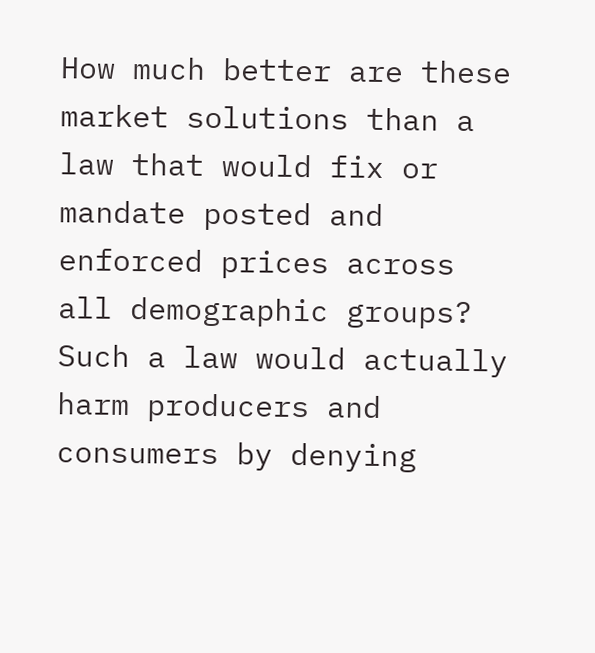How much better are these market solutions than a law that would fix or mandate posted and enforced prices across all demographic groups? Such a law would actually harm producers and consumers by denying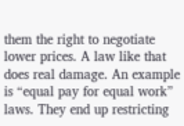them the right to negotiate lower prices. A law like that does real damage. An example is “equal pay for equal work” laws. They end up restricting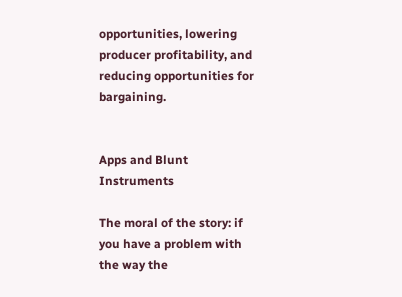opportunities, lowering producer profitability, and reducing opportunities for bargaining.


Apps and Blunt Instruments

The moral of the story: if you have a problem with the way the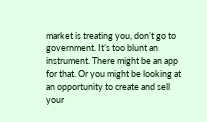market is treating you, don’t go to government. It’s too blunt an instrument. There might be an app for that. Or you might be looking at an opportunity to create and sell your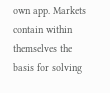own app. Markets contain within themselves the basis for solving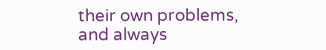their own problems, and always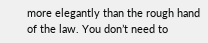more elegantly than the rough hand of the law. You don’t need to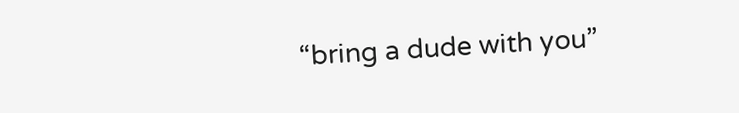“bring a dude with you”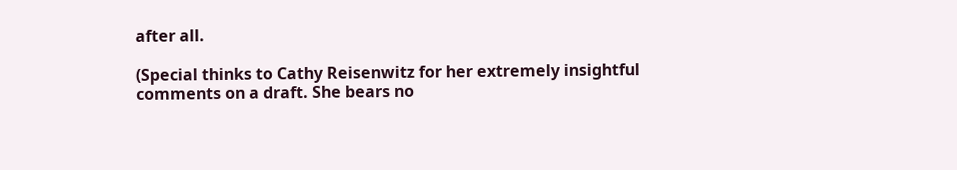after all.

(Special thinks to Cathy Reisenwitz for her extremely insightful comments on a draft. She bears no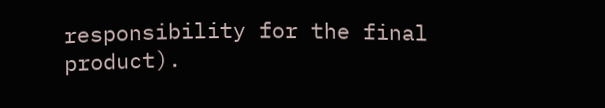responsibility for the final product).